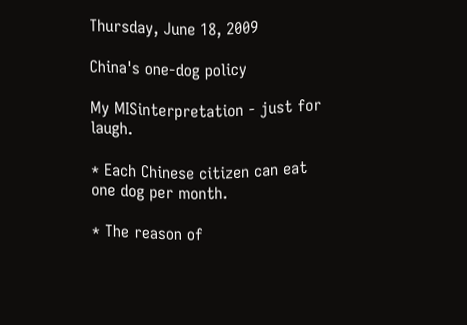Thursday, June 18, 2009

China's one-dog policy

My MISinterpretation - just for laugh.

* Each Chinese citizen can eat one dog per month.

* The reason of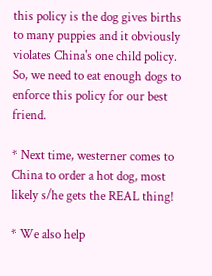this policy is the dog gives births to many puppies and it obviously violates China's one child policy. So, we need to eat enough dogs to enforce this policy for our best friend.

* Next time, westerner comes to China to order a hot dog, most likely s/he gets the REAL thing!

* We also help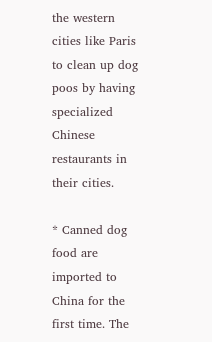the western cities like Paris to clean up dog poos by having specialized Chinese restaurants in their cities.

* Canned dog food are imported to China for the first time. The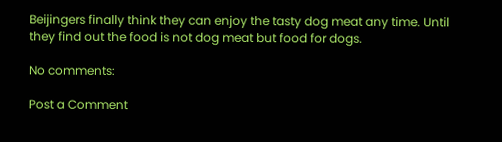Beijingers finally think they can enjoy the tasty dog meat any time. Until they find out the food is not dog meat but food for dogs.

No comments:

Post a Comment